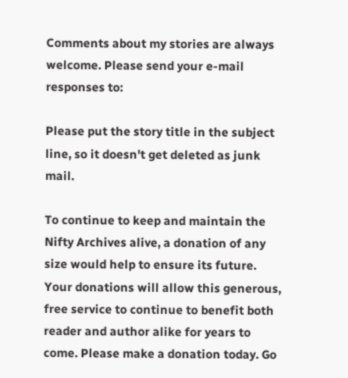Comments about my stories are always welcome. Please send your e-mail responses to:

Please put the story title in the subject line, so it doesn't get deleted as junk mail.

To continue to keep and maintain the Nifty Archives alive, a donation of any size would help to ensure its future. Your donations will allow this generous, free service to continue to benefit both reader and author alike for years to come. Please make a donation today. Go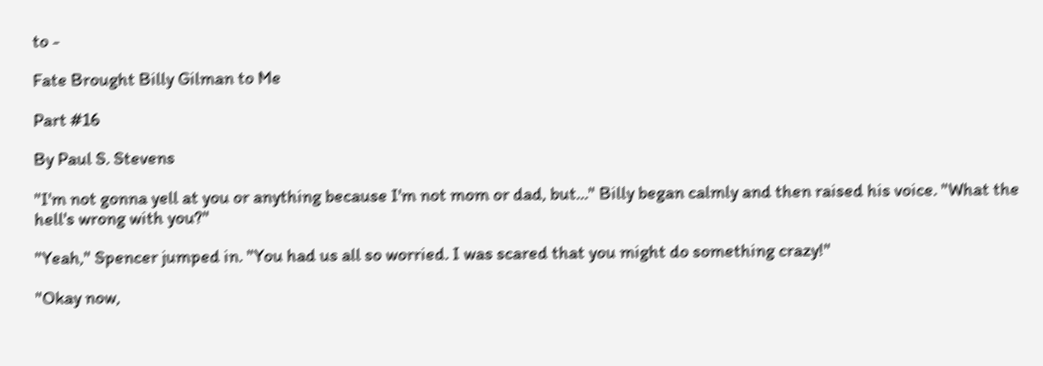to -

Fate Brought Billy Gilman to Me

Part #16

By Paul S. Stevens

"I'm not gonna yell at you or anything because I'm not mom or dad, but..." Billy began calmly and then raised his voice. "What the hell's wrong with you?"

"Yeah," Spencer jumped in. "You had us all so worried. I was scared that you might do something crazy!"

"Okay now,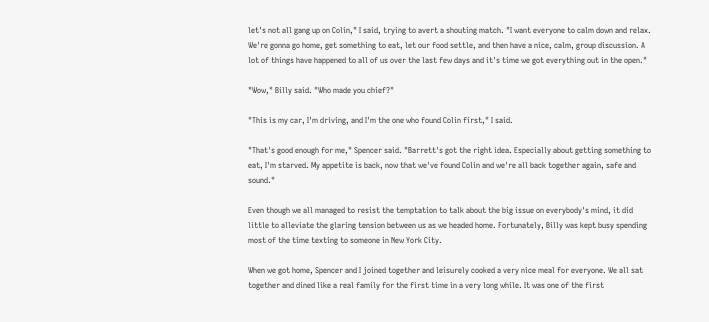let's not all gang up on Colin," I said, trying to avert a shouting match. "I want everyone to calm down and relax. We're gonna go home, get something to eat, let our food settle, and then have a nice, calm, group discussion. A lot of things have happened to all of us over the last few days and it's time we got everything out in the open."

"Wow," Billy said. "Who made you chief?"

"This is my car, I'm driving, and I'm the one who found Colin first," I said.

"That's good enough for me," Spencer said. "Barrett's got the right idea. Especially about getting something to eat, I'm starved. My appetite is back, now that we've found Colin and we're all back together again, safe and sound."

Even though we all managed to resist the temptation to talk about the big issue on everybody's mind, it did little to alleviate the glaring tension between us as we headed home. Fortunately, Billy was kept busy spending most of the time texting to someone in New York City.

When we got home, Spencer and I joined together and leisurely cooked a very nice meal for everyone. We all sat together and dined like a real family for the first time in a very long while. It was one of the first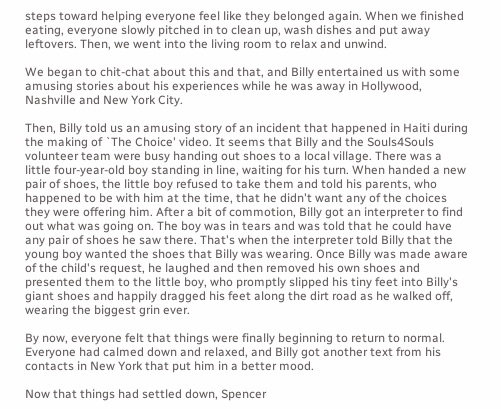steps toward helping everyone feel like they belonged again. When we finished eating, everyone slowly pitched in to clean up, wash dishes and put away leftovers. Then, we went into the living room to relax and unwind.

We began to chit-chat about this and that, and Billy entertained us with some amusing stories about his experiences while he was away in Hollywood, Nashville and New York City.

Then, Billy told us an amusing story of an incident that happened in Haiti during the making of `The Choice' video. It seems that Billy and the Souls4Souls volunteer team were busy handing out shoes to a local village. There was a little four-year-old boy standing in line, waiting for his turn. When handed a new pair of shoes, the little boy refused to take them and told his parents, who happened to be with him at the time, that he didn't want any of the choices they were offering him. After a bit of commotion, Billy got an interpreter to find out what was going on. The boy was in tears and was told that he could have any pair of shoes he saw there. That's when the interpreter told Billy that the young boy wanted the shoes that Billy was wearing. Once Billy was made aware of the child's request, he laughed and then removed his own shoes and presented them to the little boy, who promptly slipped his tiny feet into Billy's giant shoes and happily dragged his feet along the dirt road as he walked off, wearing the biggest grin ever.

By now, everyone felt that things were finally beginning to return to normal. Everyone had calmed down and relaxed, and Billy got another text from his contacts in New York that put him in a better mood.

Now that things had settled down, Spencer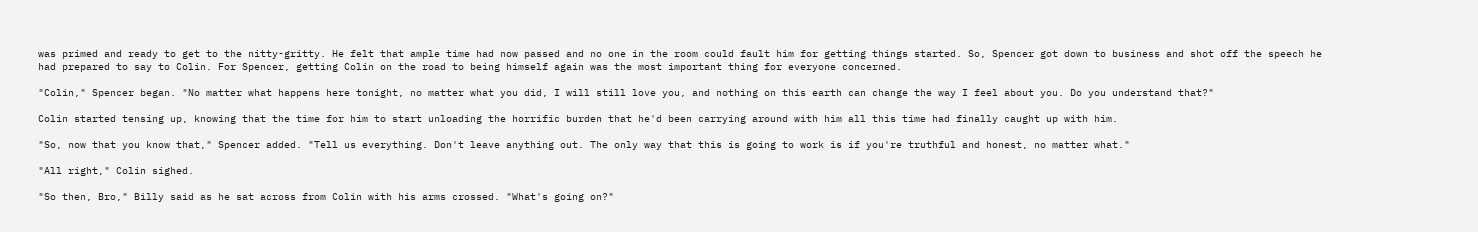was primed and ready to get to the nitty-gritty. He felt that ample time had now passed and no one in the room could fault him for getting things started. So, Spencer got down to business and shot off the speech he had prepared to say to Colin. For Spencer, getting Colin on the road to being himself again was the most important thing for everyone concerned.

"Colin," Spencer began. "No matter what happens here tonight, no matter what you did, I will still love you, and nothing on this earth can change the way I feel about you. Do you understand that?"

Colin started tensing up, knowing that the time for him to start unloading the horrific burden that he'd been carrying around with him all this time had finally caught up with him.

"So, now that you know that," Spencer added. "Tell us everything. Don't leave anything out. The only way that this is going to work is if you're truthful and honest, no matter what."

"All right," Colin sighed.

"So then, Bro," Billy said as he sat across from Colin with his arms crossed. "What's going on?"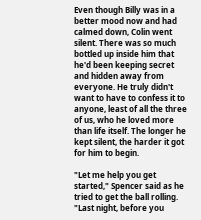Even though Billy was in a better mood now and had calmed down, Colin went silent. There was so much bottled up inside him that he'd been keeping secret and hidden away from everyone. He truly didn't want to have to confess it to anyone, least of all the three of us, who he loved more than life itself. The longer he kept silent, the harder it got for him to begin.

"Let me help you get started," Spencer said as he tried to get the ball rolling. "Last night, before you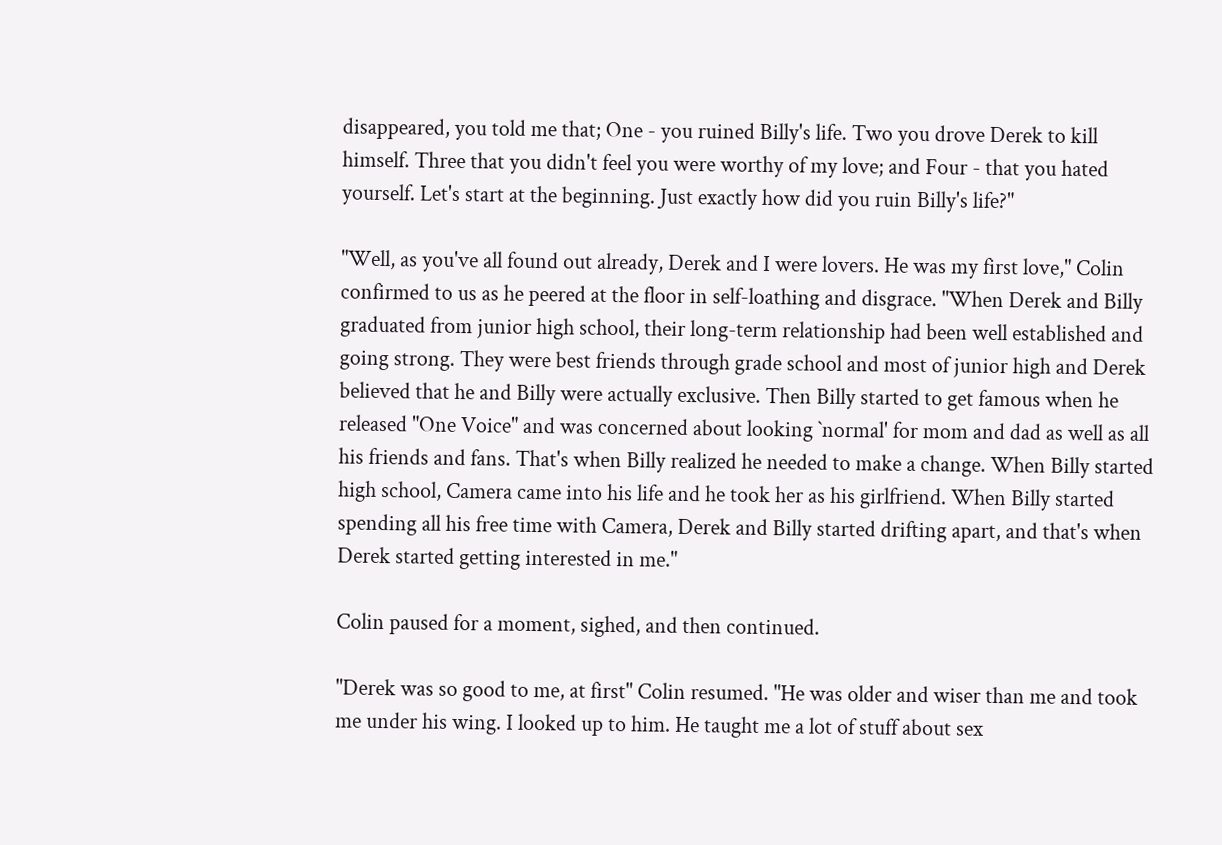disappeared, you told me that; One - you ruined Billy's life. Two you drove Derek to kill himself. Three that you didn't feel you were worthy of my love; and Four - that you hated yourself. Let's start at the beginning. Just exactly how did you ruin Billy's life?"

"Well, as you've all found out already, Derek and I were lovers. He was my first love," Colin confirmed to us as he peered at the floor in self-loathing and disgrace. "When Derek and Billy graduated from junior high school, their long-term relationship had been well established and going strong. They were best friends through grade school and most of junior high and Derek believed that he and Billy were actually exclusive. Then Billy started to get famous when he released "One Voice" and was concerned about looking `normal' for mom and dad as well as all his friends and fans. That's when Billy realized he needed to make a change. When Billy started high school, Camera came into his life and he took her as his girlfriend. When Billy started spending all his free time with Camera, Derek and Billy started drifting apart, and that's when Derek started getting interested in me."

Colin paused for a moment, sighed, and then continued.

"Derek was so good to me, at first" Colin resumed. "He was older and wiser than me and took me under his wing. I looked up to him. He taught me a lot of stuff about sex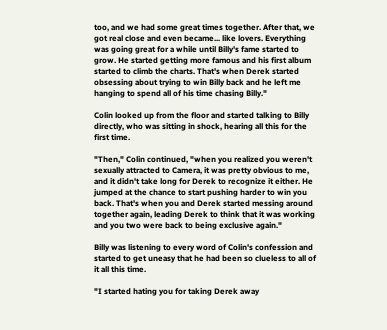too, and we had some great times together. After that, we got real close and even became... like lovers. Everything was going great for a while until Billy's fame started to grow. He started getting more famous and his first album started to climb the charts. That's when Derek started obsessing about trying to win Billy back and he left me hanging to spend all of his time chasing Billy."

Colin looked up from the floor and started talking to Billy directly, who was sitting in shock, hearing all this for the first time.

"Then," Colin continued, "when you realized you weren't sexually attracted to Camera, it was pretty obvious to me, and it didn't take long for Derek to recognize it either. He jumped at the chance to start pushing harder to win you back. That's when you and Derek started messing around together again, leading Derek to think that it was working and you two were back to being exclusive again."

Billy was listening to every word of Colin's confession and started to get uneasy that he had been so clueless to all of it all this time.

"I started hating you for taking Derek away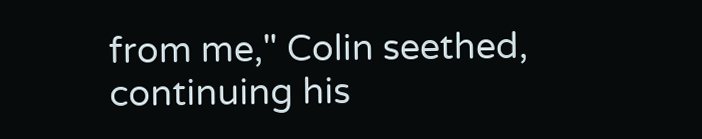from me," Colin seethed, continuing his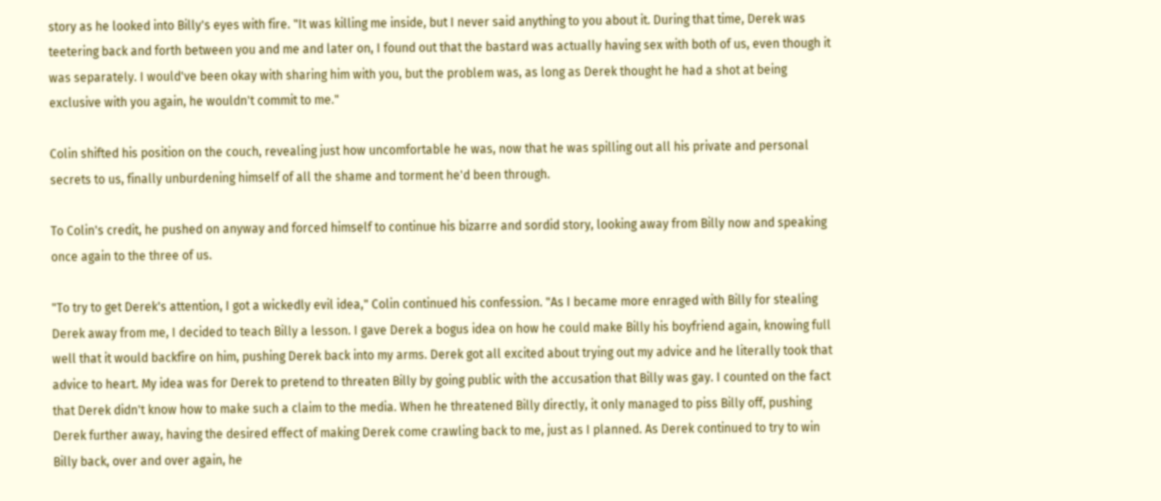story as he looked into Billy's eyes with fire. "It was killing me inside, but I never said anything to you about it. During that time, Derek was teetering back and forth between you and me and later on, I found out that the bastard was actually having sex with both of us, even though it was separately. I would've been okay with sharing him with you, but the problem was, as long as Derek thought he had a shot at being exclusive with you again, he wouldn't commit to me."

Colin shifted his position on the couch, revealing just how uncomfortable he was, now that he was spilling out all his private and personal secrets to us, finally unburdening himself of all the shame and torment he'd been through.

To Colin's credit, he pushed on anyway and forced himself to continue his bizarre and sordid story, looking away from Billy now and speaking once again to the three of us.

"To try to get Derek's attention, I got a wickedly evil idea," Colin continued his confession. "As I became more enraged with Billy for stealing Derek away from me, I decided to teach Billy a lesson. I gave Derek a bogus idea on how he could make Billy his boyfriend again, knowing full well that it would backfire on him, pushing Derek back into my arms. Derek got all excited about trying out my advice and he literally took that advice to heart. My idea was for Derek to pretend to threaten Billy by going public with the accusation that Billy was gay. I counted on the fact that Derek didn't know how to make such a claim to the media. When he threatened Billy directly, it only managed to piss Billy off, pushing Derek further away, having the desired effect of making Derek come crawling back to me, just as I planned. As Derek continued to try to win Billy back, over and over again, he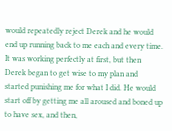would repeatedly reject Derek and he would end up running back to me each and every time. It was working perfectly at first, but then Derek began to get wise to my plan and started punishing me for what I did. He would start off by getting me all aroused and boned up to have sex, and then,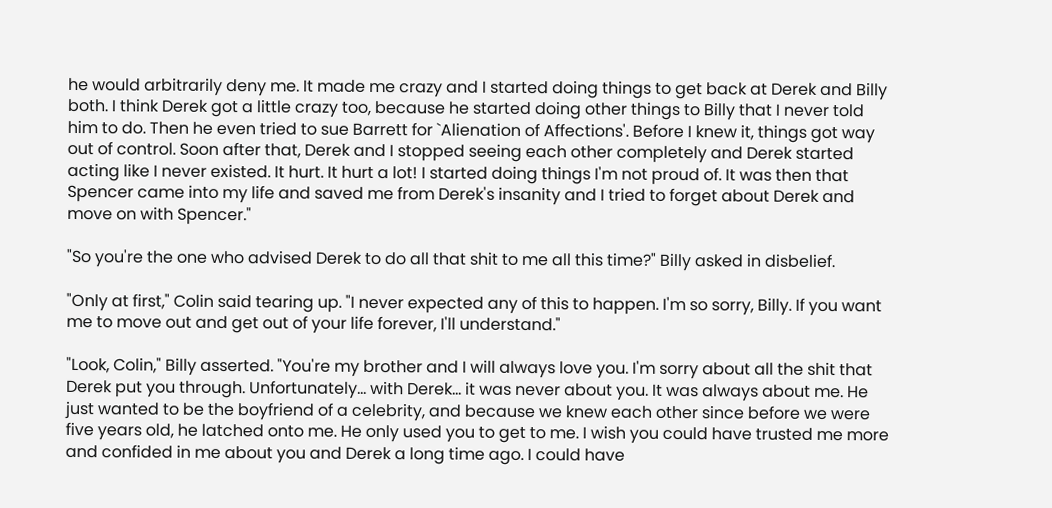he would arbitrarily deny me. It made me crazy and I started doing things to get back at Derek and Billy both. I think Derek got a little crazy too, because he started doing other things to Billy that I never told him to do. Then he even tried to sue Barrett for `Alienation of Affections'. Before I knew it, things got way out of control. Soon after that, Derek and I stopped seeing each other completely and Derek started acting like I never existed. It hurt. It hurt a lot! I started doing things I'm not proud of. It was then that Spencer came into my life and saved me from Derek's insanity and I tried to forget about Derek and move on with Spencer."

"So you're the one who advised Derek to do all that shit to me all this time?" Billy asked in disbelief.

"Only at first," Colin said tearing up. "I never expected any of this to happen. I'm so sorry, Billy. If you want me to move out and get out of your life forever, I'll understand."

"Look, Colin," Billy asserted. "You're my brother and I will always love you. I'm sorry about all the shit that Derek put you through. Unfortunately... with Derek... it was never about you. It was always about me. He just wanted to be the boyfriend of a celebrity, and because we knew each other since before we were five years old, he latched onto me. He only used you to get to me. I wish you could have trusted me more and confided in me about you and Derek a long time ago. I could have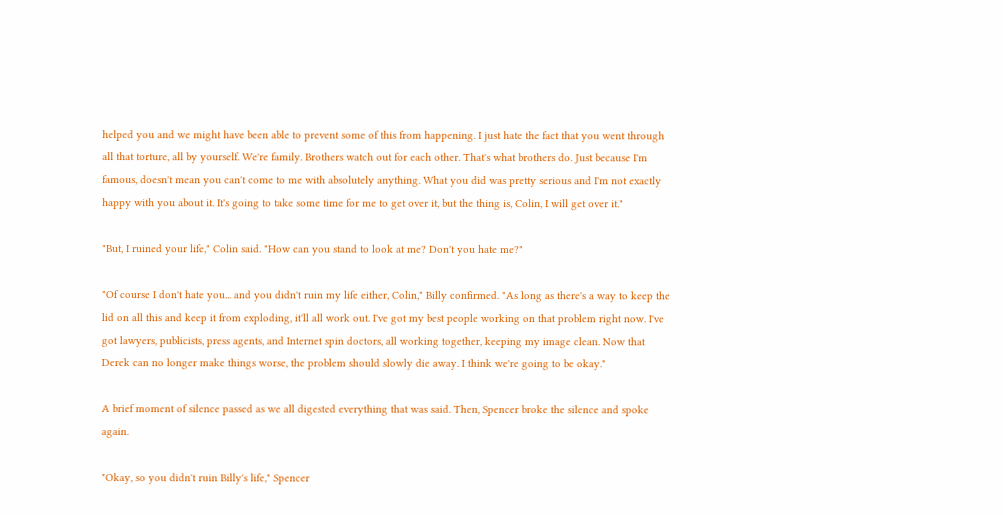helped you and we might have been able to prevent some of this from happening. I just hate the fact that you went through all that torture, all by yourself. We're family. Brothers watch out for each other. That's what brothers do. Just because I'm famous, doesn't mean you can't come to me with absolutely anything. What you did was pretty serious and I'm not exactly happy with you about it. It's going to take some time for me to get over it, but the thing is, Colin, I will get over it."

"But, I ruined your life," Colin said. "How can you stand to look at me? Don't you hate me?"

"Of course I don't hate you... and you didn't ruin my life either, Colin," Billy confirmed. "As long as there's a way to keep the lid on all this and keep it from exploding, it'll all work out. I've got my best people working on that problem right now. I've got lawyers, publicists, press agents, and Internet spin doctors, all working together, keeping my image clean. Now that Derek can no longer make things worse, the problem should slowly die away. I think we're going to be okay."

A brief moment of silence passed as we all digested everything that was said. Then, Spencer broke the silence and spoke again.

"Okay, so you didn't ruin Billy's life," Spencer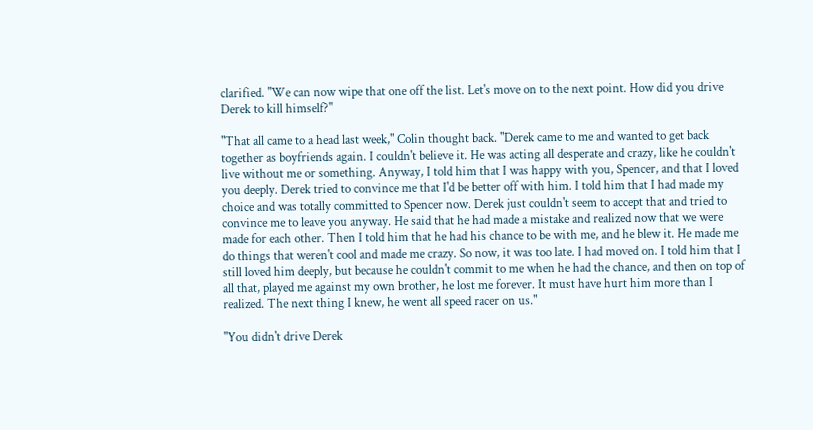clarified. "We can now wipe that one off the list. Let's move on to the next point. How did you drive Derek to kill himself?"

"That all came to a head last week," Colin thought back. "Derek came to me and wanted to get back together as boyfriends again. I couldn't believe it. He was acting all desperate and crazy, like he couldn't live without me or something. Anyway, I told him that I was happy with you, Spencer, and that I loved you deeply. Derek tried to convince me that I'd be better off with him. I told him that I had made my choice and was totally committed to Spencer now. Derek just couldn't seem to accept that and tried to convince me to leave you anyway. He said that he had made a mistake and realized now that we were made for each other. Then I told him that he had his chance to be with me, and he blew it. He made me do things that weren't cool and made me crazy. So now, it was too late. I had moved on. I told him that I still loved him deeply, but because he couldn't commit to me when he had the chance, and then on top of all that, played me against my own brother, he lost me forever. It must have hurt him more than I realized. The next thing I knew, he went all speed racer on us."

"You didn't drive Derek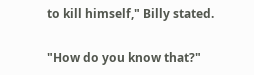to kill himself," Billy stated.

"How do you know that?"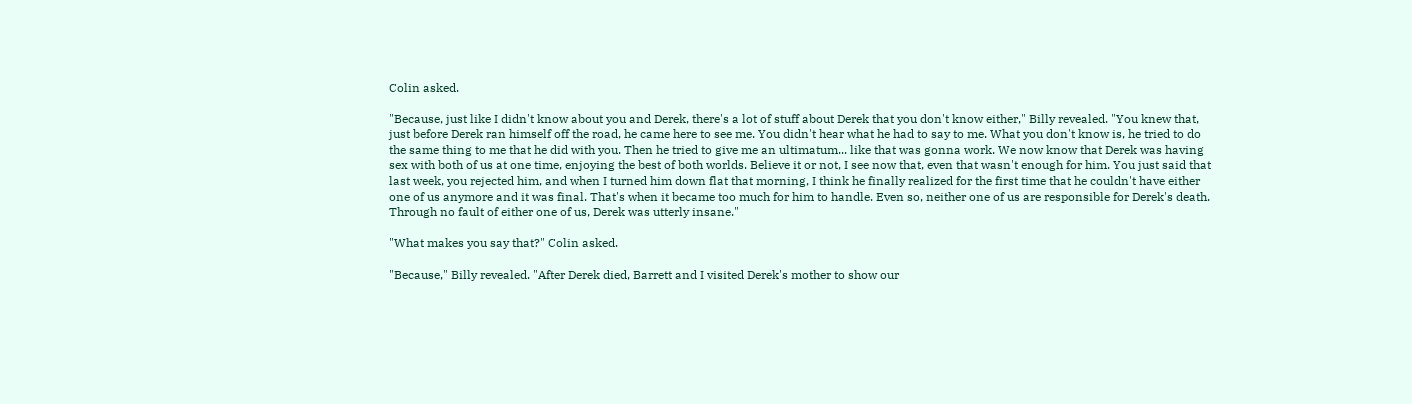Colin asked.

"Because, just like I didn't know about you and Derek, there's a lot of stuff about Derek that you don't know either," Billy revealed. "You knew that, just before Derek ran himself off the road, he came here to see me. You didn't hear what he had to say to me. What you don't know is, he tried to do the same thing to me that he did with you. Then he tried to give me an ultimatum... like that was gonna work. We now know that Derek was having sex with both of us at one time, enjoying the best of both worlds. Believe it or not, I see now that, even that wasn't enough for him. You just said that last week, you rejected him, and when I turned him down flat that morning, I think he finally realized for the first time that he couldn't have either one of us anymore and it was final. That's when it became too much for him to handle. Even so, neither one of us are responsible for Derek's death. Through no fault of either one of us, Derek was utterly insane."

"What makes you say that?" Colin asked.

"Because," Billy revealed. "After Derek died, Barrett and I visited Derek's mother to show our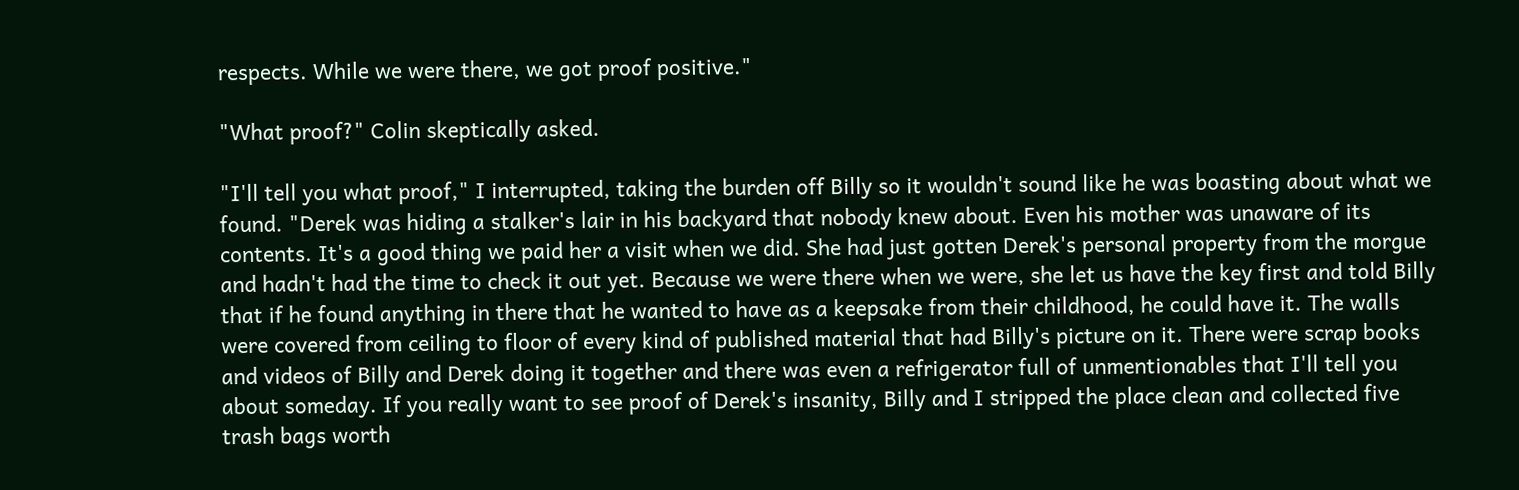respects. While we were there, we got proof positive."

"What proof?" Colin skeptically asked.

"I'll tell you what proof," I interrupted, taking the burden off Billy so it wouldn't sound like he was boasting about what we found. "Derek was hiding a stalker's lair in his backyard that nobody knew about. Even his mother was unaware of its contents. It's a good thing we paid her a visit when we did. She had just gotten Derek's personal property from the morgue and hadn't had the time to check it out yet. Because we were there when we were, she let us have the key first and told Billy that if he found anything in there that he wanted to have as a keepsake from their childhood, he could have it. The walls were covered from ceiling to floor of every kind of published material that had Billy's picture on it. There were scrap books and videos of Billy and Derek doing it together and there was even a refrigerator full of unmentionables that I'll tell you about someday. If you really want to see proof of Derek's insanity, Billy and I stripped the place clean and collected five trash bags worth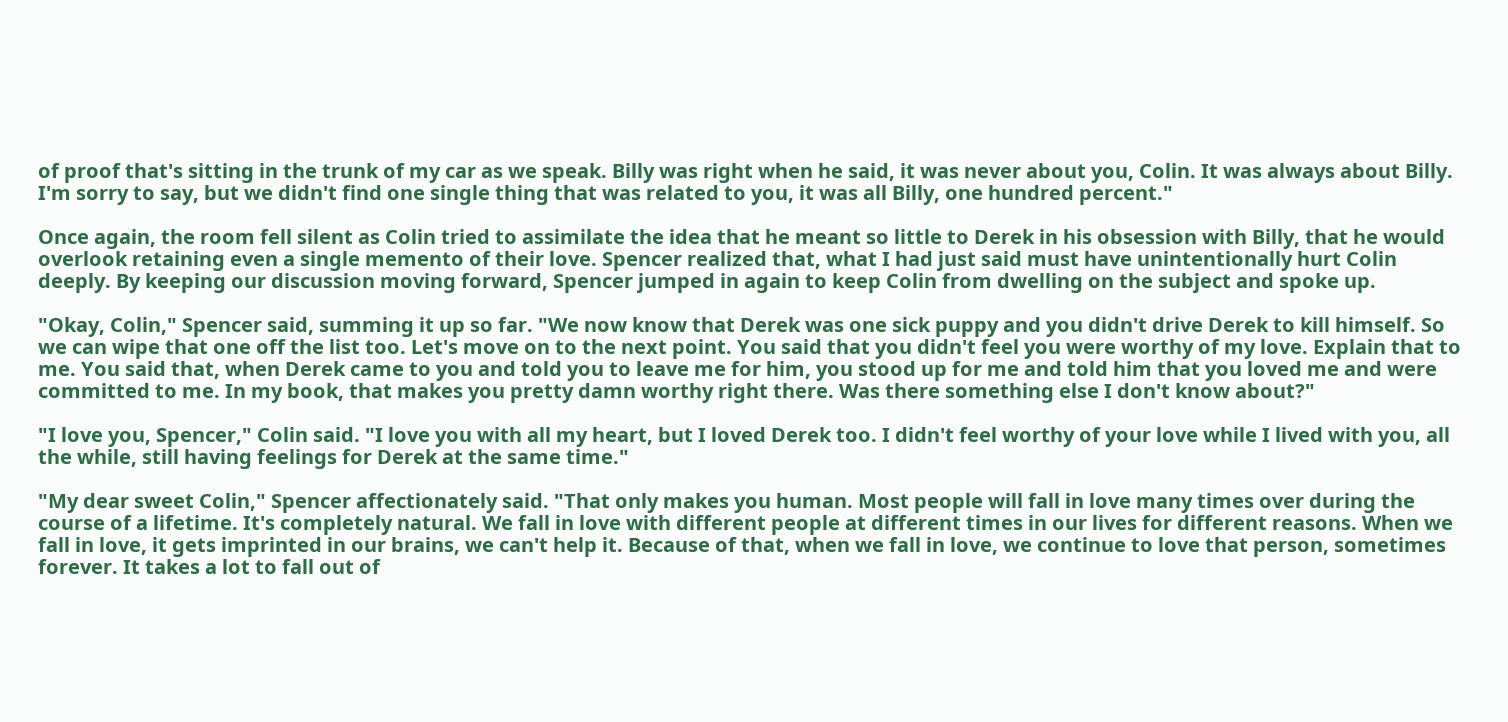of proof that's sitting in the trunk of my car as we speak. Billy was right when he said, it was never about you, Colin. It was always about Billy. I'm sorry to say, but we didn't find one single thing that was related to you, it was all Billy, one hundred percent."

Once again, the room fell silent as Colin tried to assimilate the idea that he meant so little to Derek in his obsession with Billy, that he would overlook retaining even a single memento of their love. Spencer realized that, what I had just said must have unintentionally hurt Colin deeply. By keeping our discussion moving forward, Spencer jumped in again to keep Colin from dwelling on the subject and spoke up.

"Okay, Colin," Spencer said, summing it up so far. "We now know that Derek was one sick puppy and you didn't drive Derek to kill himself. So we can wipe that one off the list too. Let's move on to the next point. You said that you didn't feel you were worthy of my love. Explain that to me. You said that, when Derek came to you and told you to leave me for him, you stood up for me and told him that you loved me and were committed to me. In my book, that makes you pretty damn worthy right there. Was there something else I don't know about?"

"I love you, Spencer," Colin said. "I love you with all my heart, but I loved Derek too. I didn't feel worthy of your love while I lived with you, all the while, still having feelings for Derek at the same time."

"My dear sweet Colin," Spencer affectionately said. "That only makes you human. Most people will fall in love many times over during the course of a lifetime. It's completely natural. We fall in love with different people at different times in our lives for different reasons. When we fall in love, it gets imprinted in our brains, we can't help it. Because of that, when we fall in love, we continue to love that person, sometimes forever. It takes a lot to fall out of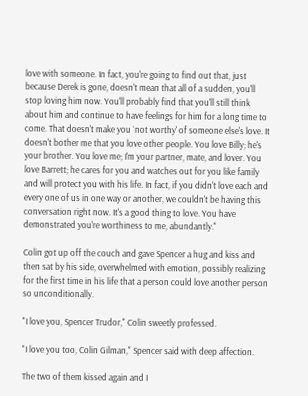love with someone. In fact, you're going to find out that, just because Derek is gone, doesn't mean that all of a sudden, you'll stop loving him now. You'll probably find that you'll still think about him and continue to have feelings for him for a long time to come. That doesn't make you `not worthy' of someone else's love. It doesn't bother me that you love other people. You love Billy; he's your brother. You love me; I'm your partner, mate, and lover. You love Barrett; he cares for you and watches out for you like family and will protect you with his life. In fact, if you didn't love each and every one of us in one way or another, we couldn't be having this conversation right now. It's a good thing to love. You have demonstrated you're worthiness to me, abundantly."

Colin got up off the couch and gave Spencer a hug and kiss and then sat by his side, overwhelmed with emotion, possibly realizing for the first time in his life that a person could love another person so unconditionally.

"I love you, Spencer Trudor," Colin sweetly professed.

"I love you too, Colin Gilman," Spencer said with deep affection.

The two of them kissed again and I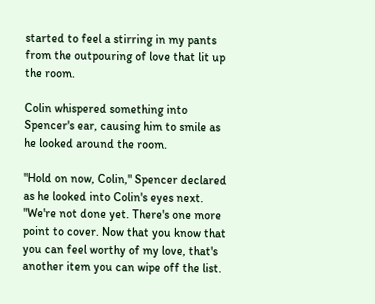started to feel a stirring in my pants from the outpouring of love that lit up the room.

Colin whispered something into Spencer's ear, causing him to smile as he looked around the room.

"Hold on now, Colin," Spencer declared as he looked into Colin's eyes next. "We're not done yet. There's one more point to cover. Now that you know that you can feel worthy of my love, that's another item you can wipe off the list.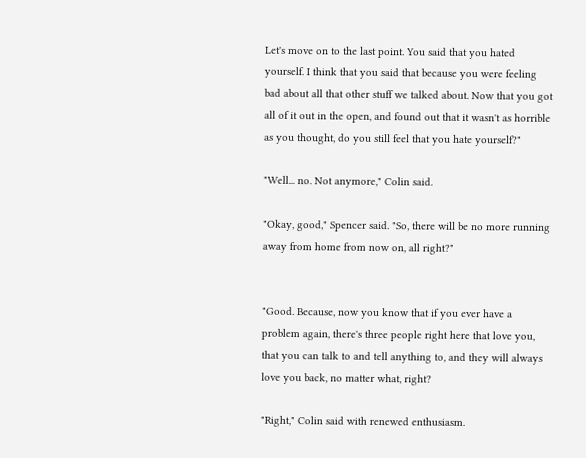Let's move on to the last point. You said that you hated yourself. I think that you said that because you were feeling bad about all that other stuff we talked about. Now that you got all of it out in the open, and found out that it wasn't as horrible as you thought, do you still feel that you hate yourself?"

"Well... no. Not anymore," Colin said.

"Okay, good," Spencer said. "So, there will be no more running away from home from now on, all right?"


"Good. Because, now you know that if you ever have a problem again, there's three people right here that love you, that you can talk to and tell anything to, and they will always love you back, no matter what, right?

"Right," Colin said with renewed enthusiasm.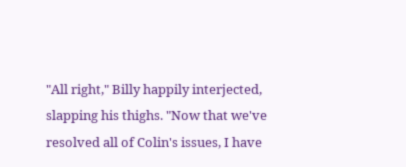"All right," Billy happily interjected, slapping his thighs. "Now that we've resolved all of Colin's issues, I have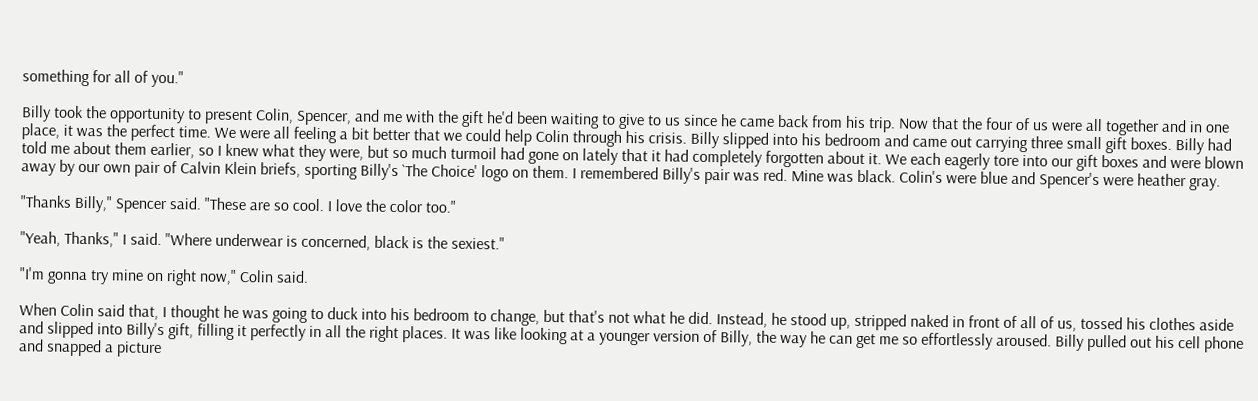something for all of you."

Billy took the opportunity to present Colin, Spencer, and me with the gift he'd been waiting to give to us since he came back from his trip. Now that the four of us were all together and in one place, it was the perfect time. We were all feeling a bit better that we could help Colin through his crisis. Billy slipped into his bedroom and came out carrying three small gift boxes. Billy had told me about them earlier, so I knew what they were, but so much turmoil had gone on lately that it had completely forgotten about it. We each eagerly tore into our gift boxes and were blown away by our own pair of Calvin Klein briefs, sporting Billy's `The Choice' logo on them. I remembered Billy's pair was red. Mine was black. Colin's were blue and Spencer's were heather gray.

"Thanks Billy," Spencer said. "These are so cool. I love the color too."

"Yeah, Thanks," I said. "Where underwear is concerned, black is the sexiest."

"I'm gonna try mine on right now," Colin said.

When Colin said that, I thought he was going to duck into his bedroom to change, but that's not what he did. Instead, he stood up, stripped naked in front of all of us, tossed his clothes aside and slipped into Billy's gift, filling it perfectly in all the right places. It was like looking at a younger version of Billy, the way he can get me so effortlessly aroused. Billy pulled out his cell phone and snapped a picture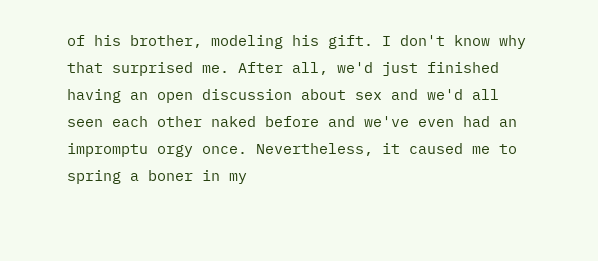of his brother, modeling his gift. I don't know why that surprised me. After all, we'd just finished having an open discussion about sex and we'd all seen each other naked before and we've even had an impromptu orgy once. Nevertheless, it caused me to spring a boner in my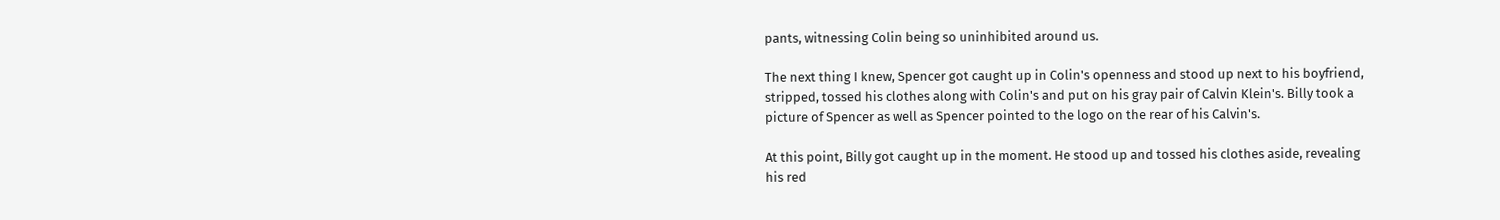pants, witnessing Colin being so uninhibited around us.

The next thing I knew, Spencer got caught up in Colin's openness and stood up next to his boyfriend, stripped, tossed his clothes along with Colin's and put on his gray pair of Calvin Klein's. Billy took a picture of Spencer as well as Spencer pointed to the logo on the rear of his Calvin's.

At this point, Billy got caught up in the moment. He stood up and tossed his clothes aside, revealing his red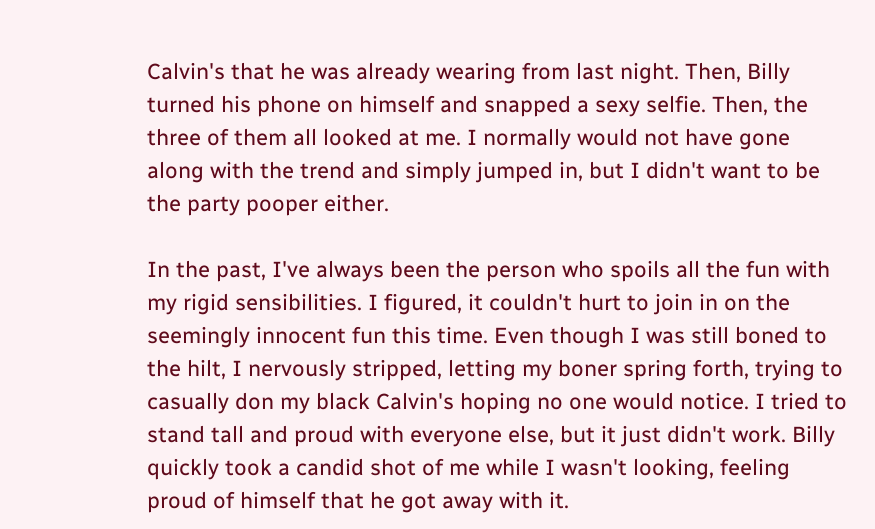Calvin's that he was already wearing from last night. Then, Billy turned his phone on himself and snapped a sexy selfie. Then, the three of them all looked at me. I normally would not have gone along with the trend and simply jumped in, but I didn't want to be the party pooper either.

In the past, I've always been the person who spoils all the fun with my rigid sensibilities. I figured, it couldn't hurt to join in on the seemingly innocent fun this time. Even though I was still boned to the hilt, I nervously stripped, letting my boner spring forth, trying to casually don my black Calvin's hoping no one would notice. I tried to stand tall and proud with everyone else, but it just didn't work. Billy quickly took a candid shot of me while I wasn't looking, feeling proud of himself that he got away with it.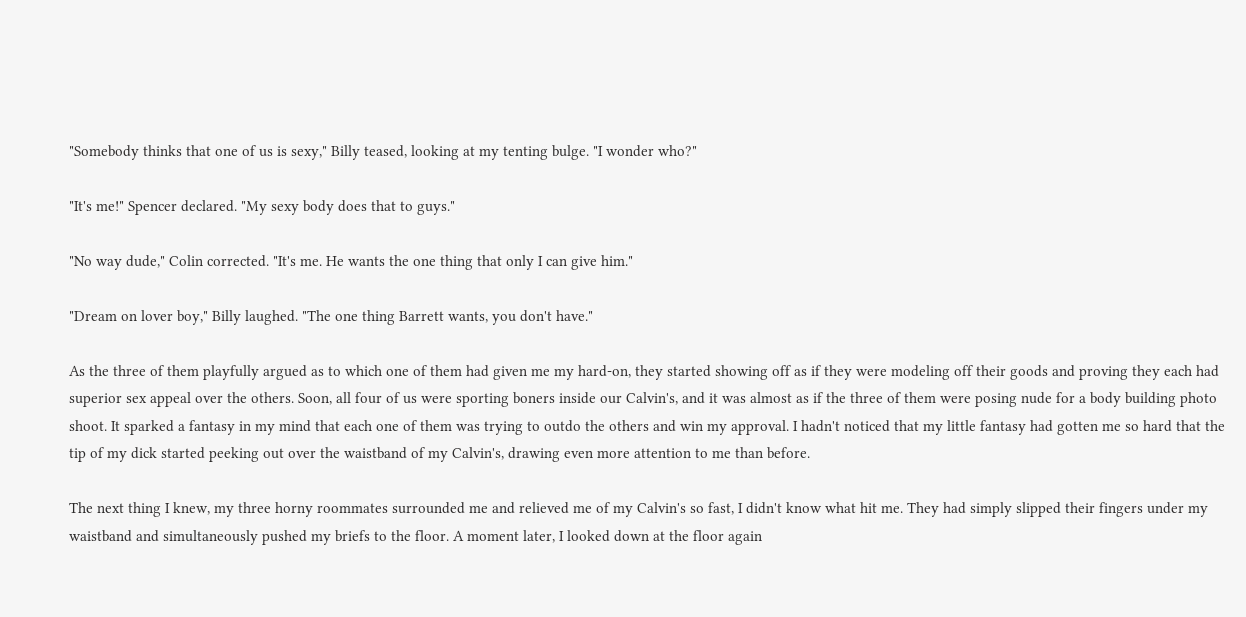"Somebody thinks that one of us is sexy," Billy teased, looking at my tenting bulge. "I wonder who?"

"It's me!" Spencer declared. "My sexy body does that to guys."

"No way dude," Colin corrected. "It's me. He wants the one thing that only I can give him."

"Dream on lover boy," Billy laughed. "The one thing Barrett wants, you don't have."

As the three of them playfully argued as to which one of them had given me my hard-on, they started showing off as if they were modeling off their goods and proving they each had superior sex appeal over the others. Soon, all four of us were sporting boners inside our Calvin's, and it was almost as if the three of them were posing nude for a body building photo shoot. It sparked a fantasy in my mind that each one of them was trying to outdo the others and win my approval. I hadn't noticed that my little fantasy had gotten me so hard that the tip of my dick started peeking out over the waistband of my Calvin's, drawing even more attention to me than before.

The next thing I knew, my three horny roommates surrounded me and relieved me of my Calvin's so fast, I didn't know what hit me. They had simply slipped their fingers under my waistband and simultaneously pushed my briefs to the floor. A moment later, I looked down at the floor again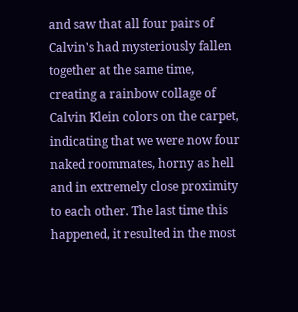and saw that all four pairs of Calvin's had mysteriously fallen together at the same time, creating a rainbow collage of Calvin Klein colors on the carpet, indicating that we were now four naked roommates, horny as hell and in extremely close proximity to each other. The last time this happened, it resulted in the most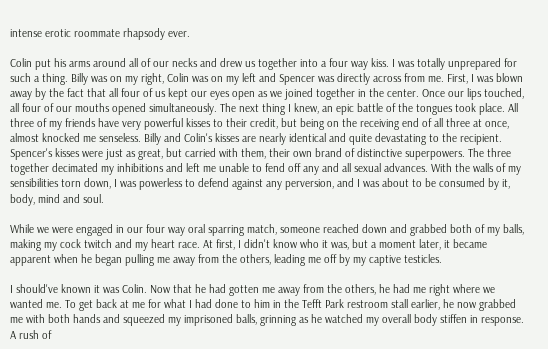intense erotic roommate rhapsody ever.

Colin put his arms around all of our necks and drew us together into a four way kiss. I was totally unprepared for such a thing. Billy was on my right, Colin was on my left and Spencer was directly across from me. First, I was blown away by the fact that all four of us kept our eyes open as we joined together in the center. Once our lips touched, all four of our mouths opened simultaneously. The next thing I knew, an epic battle of the tongues took place. All three of my friends have very powerful kisses to their credit, but being on the receiving end of all three at once, almost knocked me senseless. Billy and Colin's kisses are nearly identical and quite devastating to the recipient. Spencer's kisses were just as great, but carried with them, their own brand of distinctive superpowers. The three together decimated my inhibitions and left me unable to fend off any and all sexual advances. With the walls of my sensibilities torn down, I was powerless to defend against any perversion, and I was about to be consumed by it, body, mind and soul.

While we were engaged in our four way oral sparring match, someone reached down and grabbed both of my balls, making my cock twitch and my heart race. At first, I didn't know who it was, but a moment later, it became apparent when he began pulling me away from the others, leading me off by my captive testicles.

I should've known it was Colin. Now that he had gotten me away from the others, he had me right where we wanted me. To get back at me for what I had done to him in the Tefft Park restroom stall earlier, he now grabbed me with both hands and squeezed my imprisoned balls, grinning as he watched my overall body stiffen in response. A rush of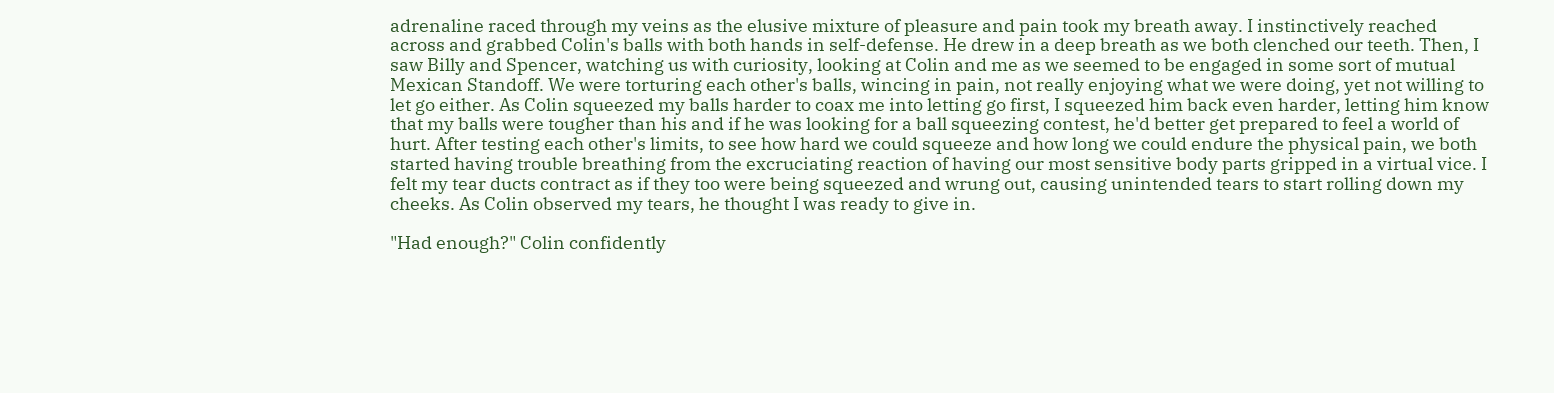adrenaline raced through my veins as the elusive mixture of pleasure and pain took my breath away. I instinctively reached across and grabbed Colin's balls with both hands in self-defense. He drew in a deep breath as we both clenched our teeth. Then, I saw Billy and Spencer, watching us with curiosity, looking at Colin and me as we seemed to be engaged in some sort of mutual Mexican Standoff. We were torturing each other's balls, wincing in pain, not really enjoying what we were doing, yet not willing to let go either. As Colin squeezed my balls harder to coax me into letting go first, I squeezed him back even harder, letting him know that my balls were tougher than his and if he was looking for a ball squeezing contest, he'd better get prepared to feel a world of hurt. After testing each other's limits, to see how hard we could squeeze and how long we could endure the physical pain, we both started having trouble breathing from the excruciating reaction of having our most sensitive body parts gripped in a virtual vice. I felt my tear ducts contract as if they too were being squeezed and wrung out, causing unintended tears to start rolling down my cheeks. As Colin observed my tears, he thought I was ready to give in.

"Had enough?" Colin confidently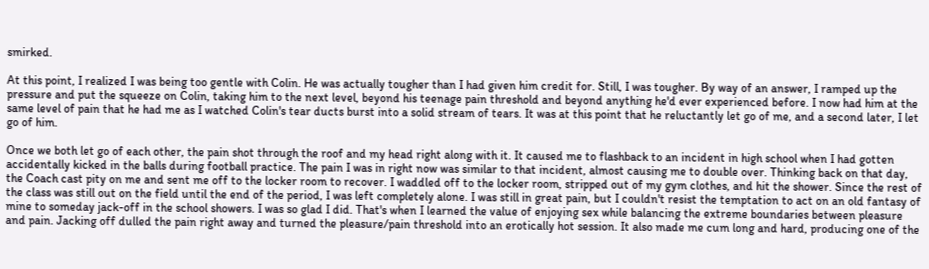smirked.

At this point, I realized I was being too gentle with Colin. He was actually tougher than I had given him credit for. Still, I was tougher. By way of an answer, I ramped up the pressure and put the squeeze on Colin, taking him to the next level, beyond his teenage pain threshold and beyond anything he'd ever experienced before. I now had him at the same level of pain that he had me as I watched Colin's tear ducts burst into a solid stream of tears. It was at this point that he reluctantly let go of me, and a second later, I let go of him.

Once we both let go of each other, the pain shot through the roof and my head right along with it. It caused me to flashback to an incident in high school when I had gotten accidentally kicked in the balls during football practice. The pain I was in right now was similar to that incident, almost causing me to double over. Thinking back on that day, the Coach cast pity on me and sent me off to the locker room to recover. I waddled off to the locker room, stripped out of my gym clothes, and hit the shower. Since the rest of the class was still out on the field until the end of the period, I was left completely alone. I was still in great pain, but I couldn't resist the temptation to act on an old fantasy of mine to someday jack-off in the school showers. I was so glad I did. That's when I learned the value of enjoying sex while balancing the extreme boundaries between pleasure and pain. Jacking off dulled the pain right away and turned the pleasure/pain threshold into an erotically hot session. It also made me cum long and hard, producing one of the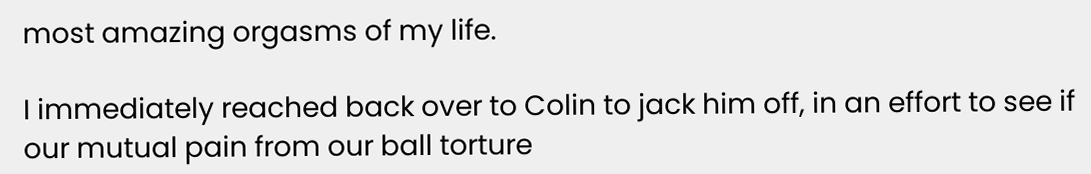most amazing orgasms of my life.

I immediately reached back over to Colin to jack him off, in an effort to see if our mutual pain from our ball torture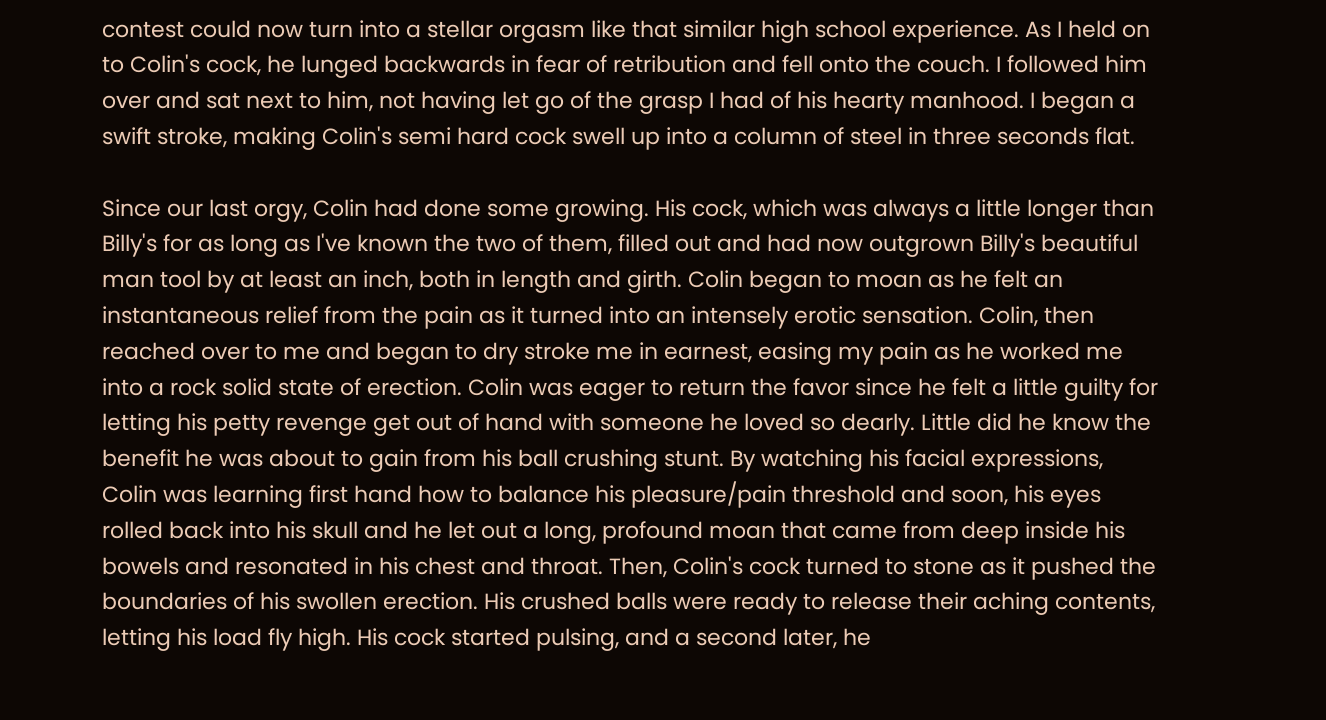contest could now turn into a stellar orgasm like that similar high school experience. As I held on to Colin's cock, he lunged backwards in fear of retribution and fell onto the couch. I followed him over and sat next to him, not having let go of the grasp I had of his hearty manhood. I began a swift stroke, making Colin's semi hard cock swell up into a column of steel in three seconds flat.

Since our last orgy, Colin had done some growing. His cock, which was always a little longer than Billy's for as long as I've known the two of them, filled out and had now outgrown Billy's beautiful man tool by at least an inch, both in length and girth. Colin began to moan as he felt an instantaneous relief from the pain as it turned into an intensely erotic sensation. Colin, then reached over to me and began to dry stroke me in earnest, easing my pain as he worked me into a rock solid state of erection. Colin was eager to return the favor since he felt a little guilty for letting his petty revenge get out of hand with someone he loved so dearly. Little did he know the benefit he was about to gain from his ball crushing stunt. By watching his facial expressions, Colin was learning first hand how to balance his pleasure/pain threshold and soon, his eyes rolled back into his skull and he let out a long, profound moan that came from deep inside his bowels and resonated in his chest and throat. Then, Colin's cock turned to stone as it pushed the boundaries of his swollen erection. His crushed balls were ready to release their aching contents, letting his load fly high. His cock started pulsing, and a second later, he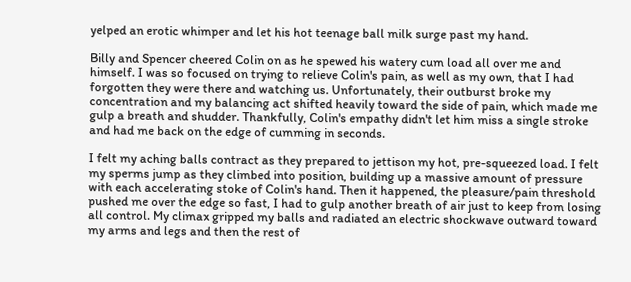yelped an erotic whimper and let his hot teenage ball milk surge past my hand.

Billy and Spencer cheered Colin on as he spewed his watery cum load all over me and himself. I was so focused on trying to relieve Colin's pain, as well as my own, that I had forgotten they were there and watching us. Unfortunately, their outburst broke my concentration and my balancing act shifted heavily toward the side of pain, which made me gulp a breath and shudder. Thankfully, Colin's empathy didn't let him miss a single stroke and had me back on the edge of cumming in seconds.

I felt my aching balls contract as they prepared to jettison my hot, pre-squeezed load. I felt my sperms jump as they climbed into position, building up a massive amount of pressure with each accelerating stoke of Colin's hand. Then it happened, the pleasure/pain threshold pushed me over the edge so fast, I had to gulp another breath of air just to keep from losing all control. My climax gripped my balls and radiated an electric shockwave outward toward my arms and legs and then the rest of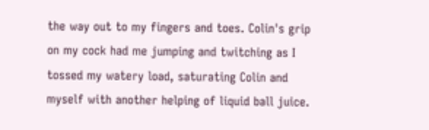the way out to my fingers and toes. Colin's grip on my cock had me jumping and twitching as I tossed my watery load, saturating Colin and myself with another helping of liquid ball juice.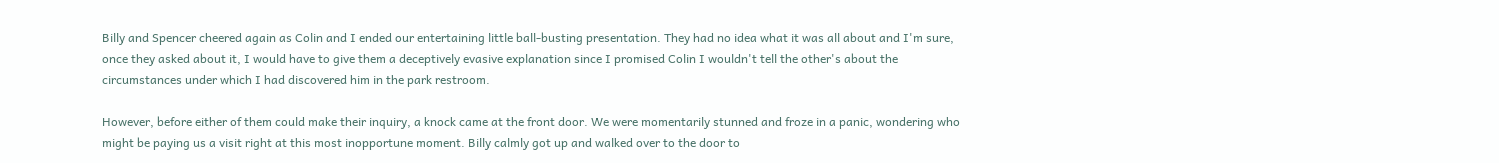Billy and Spencer cheered again as Colin and I ended our entertaining little ball-busting presentation. They had no idea what it was all about and I'm sure, once they asked about it, I would have to give them a deceptively evasive explanation since I promised Colin I wouldn't tell the other's about the circumstances under which I had discovered him in the park restroom.

However, before either of them could make their inquiry, a knock came at the front door. We were momentarily stunned and froze in a panic, wondering who might be paying us a visit right at this most inopportune moment. Billy calmly got up and walked over to the door to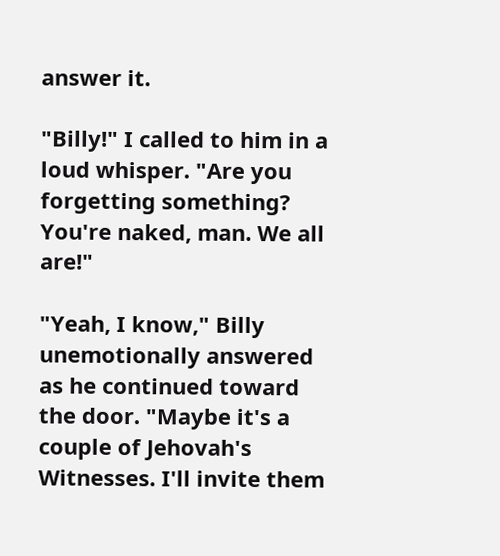answer it.

"Billy!" I called to him in a loud whisper. "Are you forgetting something? You're naked, man. We all are!"

"Yeah, I know," Billy unemotionally answered as he continued toward the door. "Maybe it's a couple of Jehovah's Witnesses. I'll invite them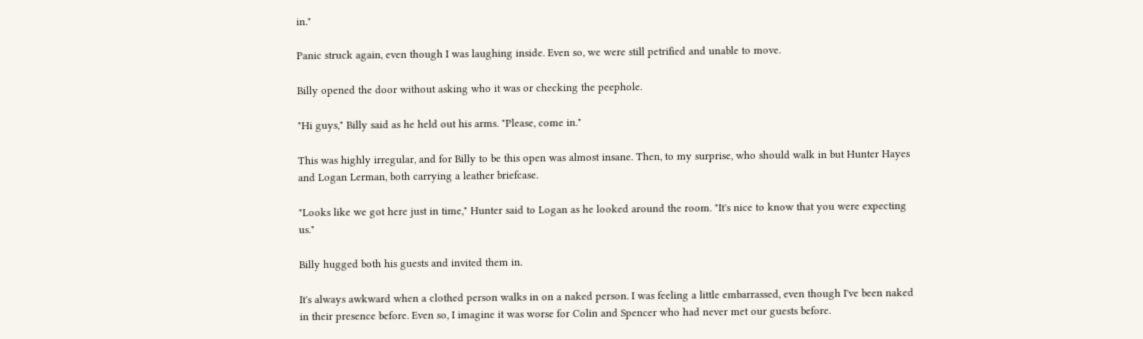in."

Panic struck again, even though I was laughing inside. Even so, we were still petrified and unable to move.

Billy opened the door without asking who it was or checking the peephole.

"Hi guys," Billy said as he held out his arms. "Please, come in."

This was highly irregular, and for Billy to be this open was almost insane. Then, to my surprise, who should walk in but Hunter Hayes and Logan Lerman, both carrying a leather briefcase.

"Looks like we got here just in time," Hunter said to Logan as he looked around the room. "It's nice to know that you were expecting us."

Billy hugged both his guests and invited them in.

It's always awkward when a clothed person walks in on a naked person. I was feeling a little embarrassed, even though I've been naked in their presence before. Even so, I imagine it was worse for Colin and Spencer who had never met our guests before.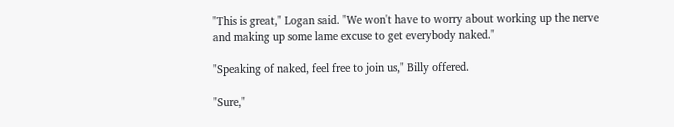"This is great," Logan said. "We won't have to worry about working up the nerve and making up some lame excuse to get everybody naked."

"Speaking of naked, feel free to join us," Billy offered.

"Sure,"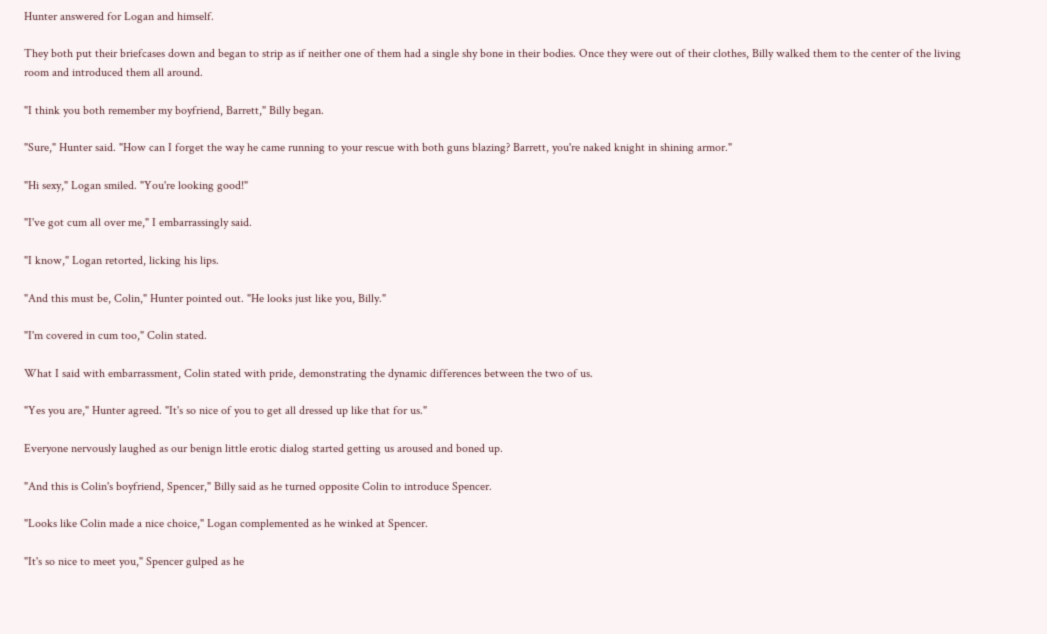Hunter answered for Logan and himself.

They both put their briefcases down and began to strip as if neither one of them had a single shy bone in their bodies. Once they were out of their clothes, Billy walked them to the center of the living room and introduced them all around.

"I think you both remember my boyfriend, Barrett," Billy began.

"Sure," Hunter said. "How can I forget the way he came running to your rescue with both guns blazing? Barrett, you're naked knight in shining armor."

"Hi sexy," Logan smiled. "You're looking good!"

"I've got cum all over me," I embarrassingly said.

"I know," Logan retorted, licking his lips.

"And this must be, Colin," Hunter pointed out. "He looks just like you, Billy."

"I'm covered in cum too," Colin stated.

What I said with embarrassment, Colin stated with pride, demonstrating the dynamic differences between the two of us.

"Yes you are," Hunter agreed. "It's so nice of you to get all dressed up like that for us."

Everyone nervously laughed as our benign little erotic dialog started getting us aroused and boned up.

"And this is Colin's boyfriend, Spencer," Billy said as he turned opposite Colin to introduce Spencer.

"Looks like Colin made a nice choice," Logan complemented as he winked at Spencer.

"It's so nice to meet you," Spencer gulped as he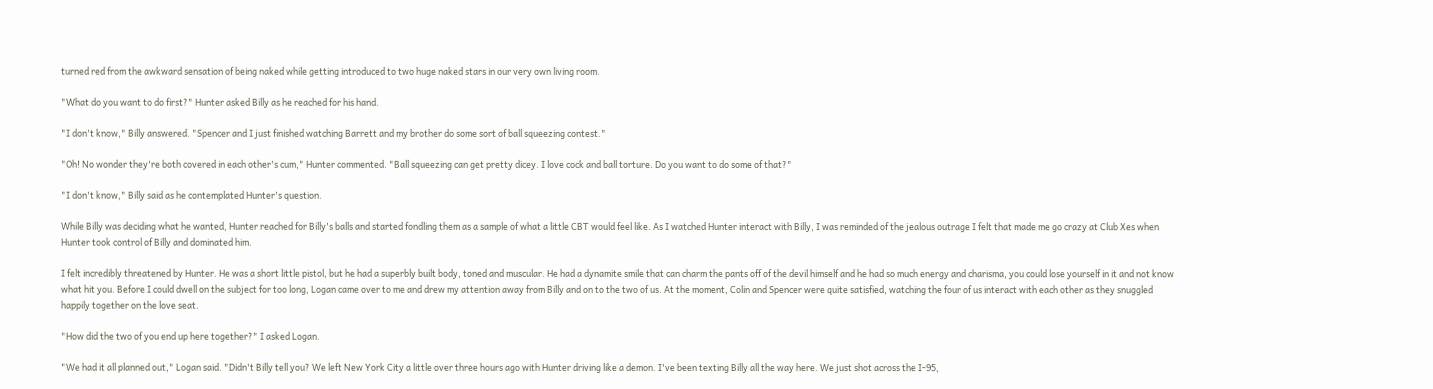turned red from the awkward sensation of being naked while getting introduced to two huge naked stars in our very own living room.

"What do you want to do first?" Hunter asked Billy as he reached for his hand.

"I don't know," Billy answered. "Spencer and I just finished watching Barrett and my brother do some sort of ball squeezing contest."

"Oh! No wonder they're both covered in each other's cum," Hunter commented. "Ball squeezing can get pretty dicey. I love cock and ball torture. Do you want to do some of that?"

"I don't know," Billy said as he contemplated Hunter's question.

While Billy was deciding what he wanted, Hunter reached for Billy's balls and started fondling them as a sample of what a little CBT would feel like. As I watched Hunter interact with Billy, I was reminded of the jealous outrage I felt that made me go crazy at Club Xes when Hunter took control of Billy and dominated him.

I felt incredibly threatened by Hunter. He was a short little pistol, but he had a superbly built body, toned and muscular. He had a dynamite smile that can charm the pants off of the devil himself and he had so much energy and charisma, you could lose yourself in it and not know what hit you. Before I could dwell on the subject for too long, Logan came over to me and drew my attention away from Billy and on to the two of us. At the moment, Colin and Spencer were quite satisfied, watching the four of us interact with each other as they snuggled happily together on the love seat.

"How did the two of you end up here together?" I asked Logan.

"We had it all planned out," Logan said. "Didn't Billy tell you? We left New York City a little over three hours ago with Hunter driving like a demon. I've been texting Billy all the way here. We just shot across the I-95,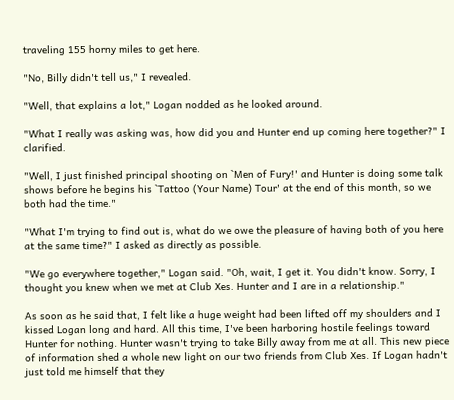traveling 155 horny miles to get here.

"No, Billy didn't tell us," I revealed.

"Well, that explains a lot," Logan nodded as he looked around.

"What I really was asking was, how did you and Hunter end up coming here together?" I clarified.

"Well, I just finished principal shooting on `Men of Fury!' and Hunter is doing some talk shows before he begins his `Tattoo (Your Name) Tour' at the end of this month, so we both had the time."

"What I'm trying to find out is, what do we owe the pleasure of having both of you here at the same time?" I asked as directly as possible.

"We go everywhere together," Logan said. "Oh, wait, I get it. You didn't know. Sorry, I thought you knew when we met at Club Xes. Hunter and I are in a relationship."

As soon as he said that, I felt like a huge weight had been lifted off my shoulders and I kissed Logan long and hard. All this time, I've been harboring hostile feelings toward Hunter for nothing. Hunter wasn't trying to take Billy away from me at all. This new piece of information shed a whole new light on our two friends from Club Xes. If Logan hadn't just told me himself that they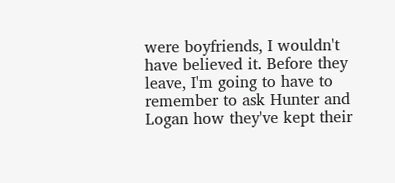were boyfriends, I wouldn't have believed it. Before they leave, I'm going to have to remember to ask Hunter and Logan how they've kept their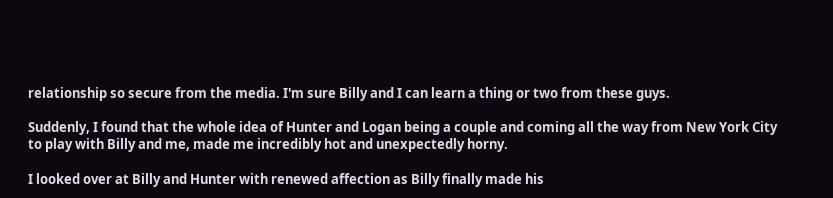relationship so secure from the media. I'm sure Billy and I can learn a thing or two from these guys.

Suddenly, I found that the whole idea of Hunter and Logan being a couple and coming all the way from New York City to play with Billy and me, made me incredibly hot and unexpectedly horny.

I looked over at Billy and Hunter with renewed affection as Billy finally made his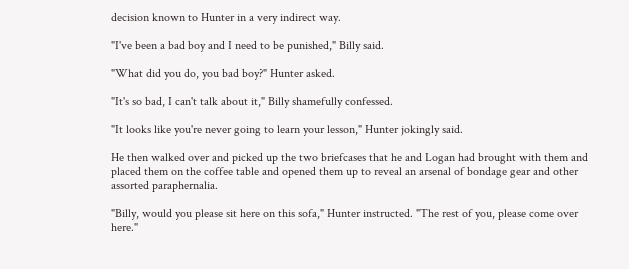decision known to Hunter in a very indirect way.

"I've been a bad boy and I need to be punished," Billy said.

"What did you do, you bad boy?" Hunter asked.

"It's so bad, I can't talk about it," Billy shamefully confessed.

"It looks like you're never going to learn your lesson," Hunter jokingly said.

He then walked over and picked up the two briefcases that he and Logan had brought with them and placed them on the coffee table and opened them up to reveal an arsenal of bondage gear and other assorted paraphernalia.

"Billy, would you please sit here on this sofa," Hunter instructed. "The rest of you, please come over here."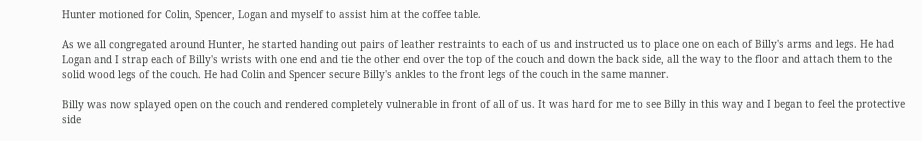Hunter motioned for Colin, Spencer, Logan and myself to assist him at the coffee table.

As we all congregated around Hunter, he started handing out pairs of leather restraints to each of us and instructed us to place one on each of Billy's arms and legs. He had Logan and I strap each of Billy's wrists with one end and tie the other end over the top of the couch and down the back side, all the way to the floor and attach them to the solid wood legs of the couch. He had Colin and Spencer secure Billy's ankles to the front legs of the couch in the same manner.

Billy was now splayed open on the couch and rendered completely vulnerable in front of all of us. It was hard for me to see Billy in this way and I began to feel the protective side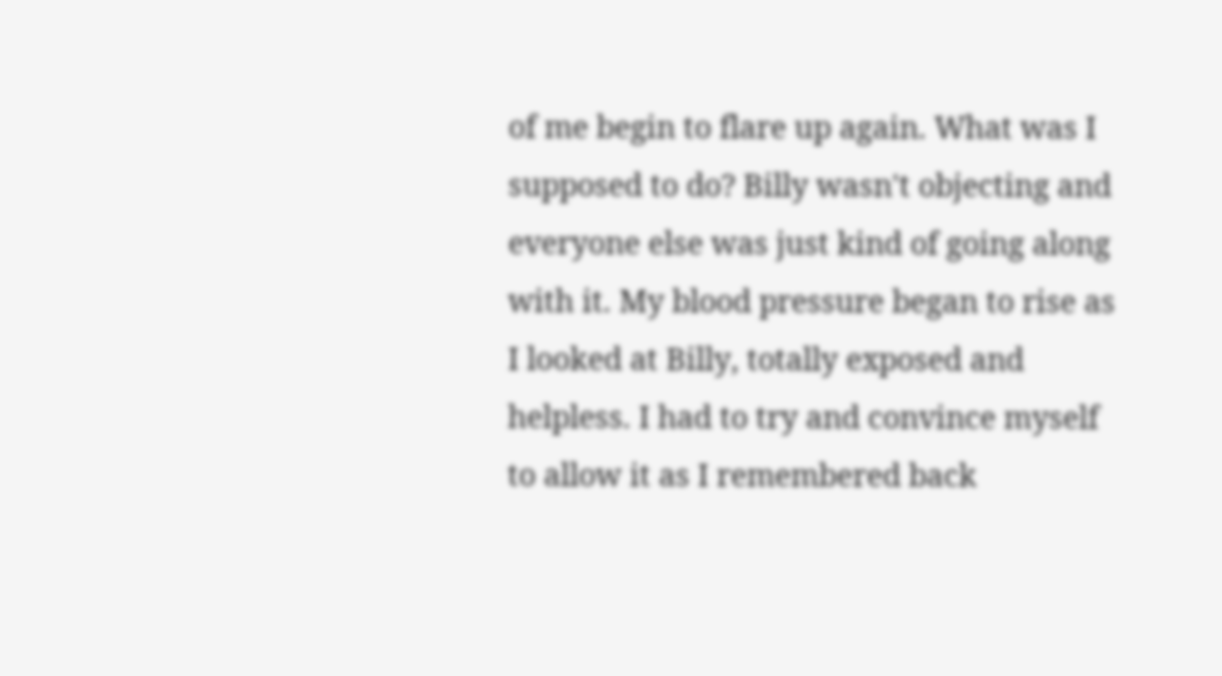of me begin to flare up again. What was I supposed to do? Billy wasn't objecting and everyone else was just kind of going along with it. My blood pressure began to rise as I looked at Billy, totally exposed and helpless. I had to try and convince myself to allow it as I remembered back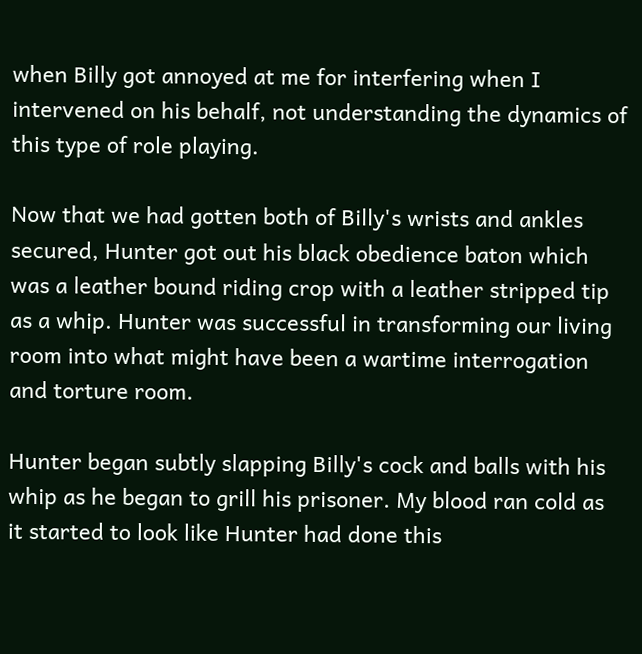when Billy got annoyed at me for interfering when I intervened on his behalf, not understanding the dynamics of this type of role playing.

Now that we had gotten both of Billy's wrists and ankles secured, Hunter got out his black obedience baton which was a leather bound riding crop with a leather stripped tip as a whip. Hunter was successful in transforming our living room into what might have been a wartime interrogation and torture room.

Hunter began subtly slapping Billy's cock and balls with his whip as he began to grill his prisoner. My blood ran cold as it started to look like Hunter had done this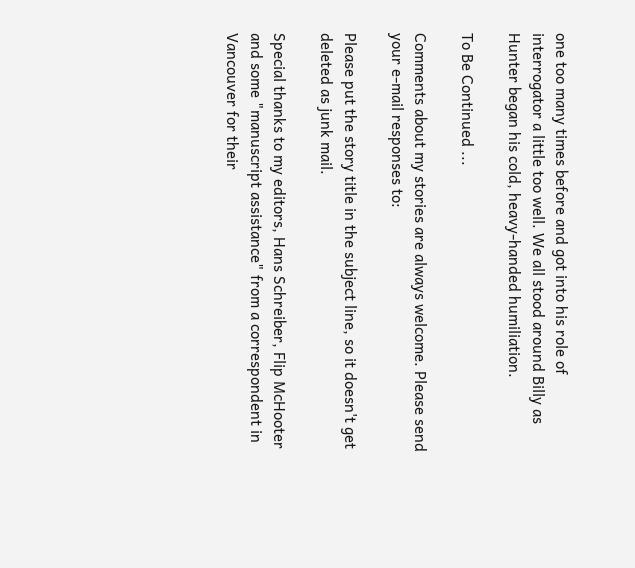one too many times before and got into his role of interrogator a little too well. We all stood around Billy as Hunter began his cold, heavy-handed humiliation.

To Be Continued ...

Comments about my stories are always welcome. Please send your e-mail responses to:

Please put the story title in the subject line, so it doesn't get deleted as junk mail.

Special thanks to my editors, Hans Schreiber, Flip McHooter and some "manuscript assistance" from a correspondent in Vancouver for their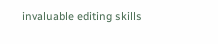invaluable editing skills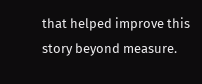that helped improve this story beyond measure.